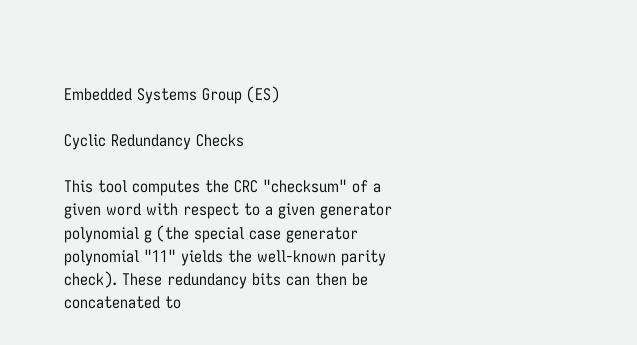Embedded Systems Group (ES)

Cyclic Redundancy Checks

This tool computes the CRC "checksum" of a given word with respect to a given generator polynomial g (the special case generator polynomial "11" yields the well-known parity check). These redundancy bits can then be concatenated to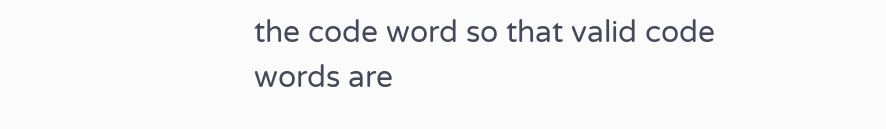the code word so that valid code words are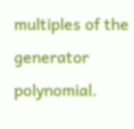multiples of the generator polynomial.